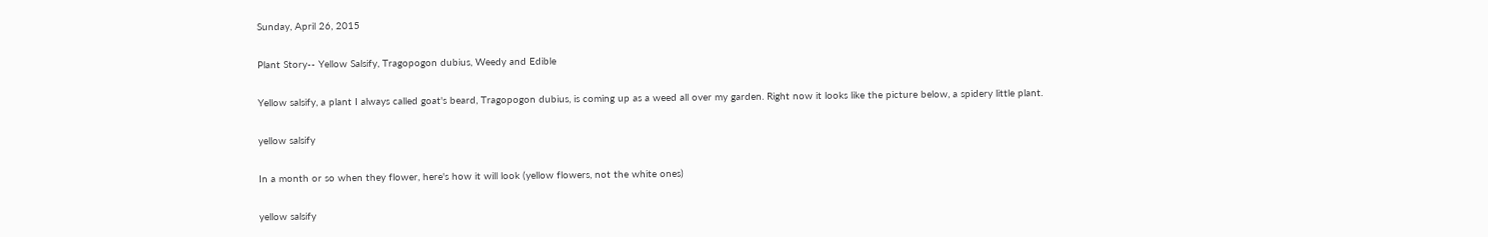Sunday, April 26, 2015

Plant Story-- Yellow Salsify, Tragopogon dubius, Weedy and Edible

Yellow salsify, a plant I always called goat's beard, Tragopogon dubius, is coming up as a weed all over my garden. Right now it looks like the picture below, a spidery little plant.

yellow salsify

In a month or so when they flower, here's how it will look (yellow flowers, not the white ones)

yellow salsify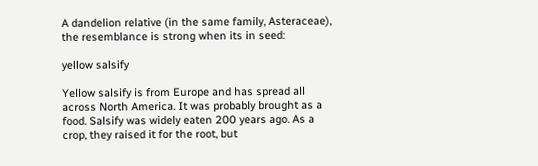A dandelion relative (in the same family, Asteraceae), the resemblance is strong when its in seed:

yellow salsify

Yellow salsify is from Europe and has spread all across North America. It was probably brought as a food. Salsify was widely eaten 200 years ago. As a crop, they raised it for the root, but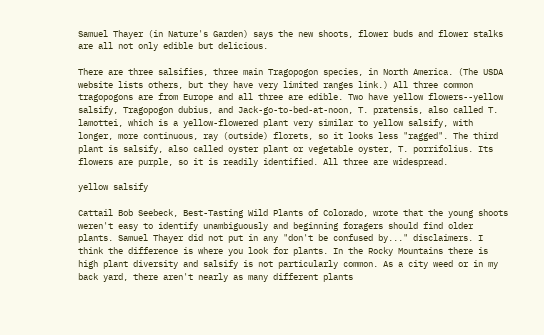Samuel Thayer (in Nature's Garden) says the new shoots, flower buds and flower stalks are all not only edible but delicious.

There are three salsifies, three main Tragopogon species, in North America. (The USDA website lists others, but they have very limited ranges link.) All three common tragopogons are from Europe and all three are edible. Two have yellow flowers--yellow salsify, Tragopogon dubius, and Jack-go-to-bed-at-noon, T. pratensis, also called T. lamottei, which is a yellow-flowered plant very similar to yellow salsify, with longer, more continuous, ray (outside) florets, so it looks less "ragged". The third plant is salsify, also called oyster plant or vegetable oyster, T. porrifolius. Its flowers are purple, so it is readily identified. All three are widespread.

yellow salsify

Cattail Bob Seebeck, Best-Tasting Wild Plants of Colorado, wrote that the young shoots weren't easy to identify unambiguously and beginning foragers should find older plants. Samuel Thayer did not put in any "don't be confused by..." disclaimers. I think the difference is where you look for plants. In the Rocky Mountains there is high plant diversity and salsify is not particularly common. As a city weed or in my back yard, there aren't nearly as many different plants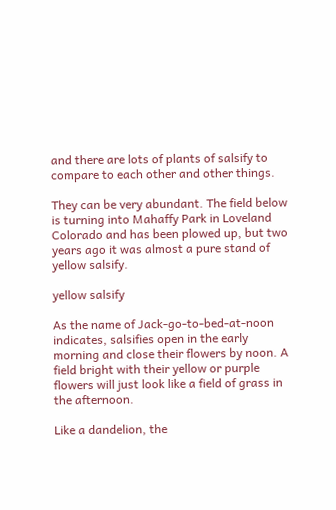and there are lots of plants of salsify to compare to each other and other things.

They can be very abundant. The field below is turning into Mahaffy Park in Loveland Colorado and has been plowed up, but two years ago it was almost a pure stand of yellow salsify.

yellow salsify

As the name of Jack-go-to-bed-at-noon indicates, salsifies open in the early morning and close their flowers by noon. A field bright with their yellow or purple flowers will just look like a field of grass in the afternoon.

Like a dandelion, the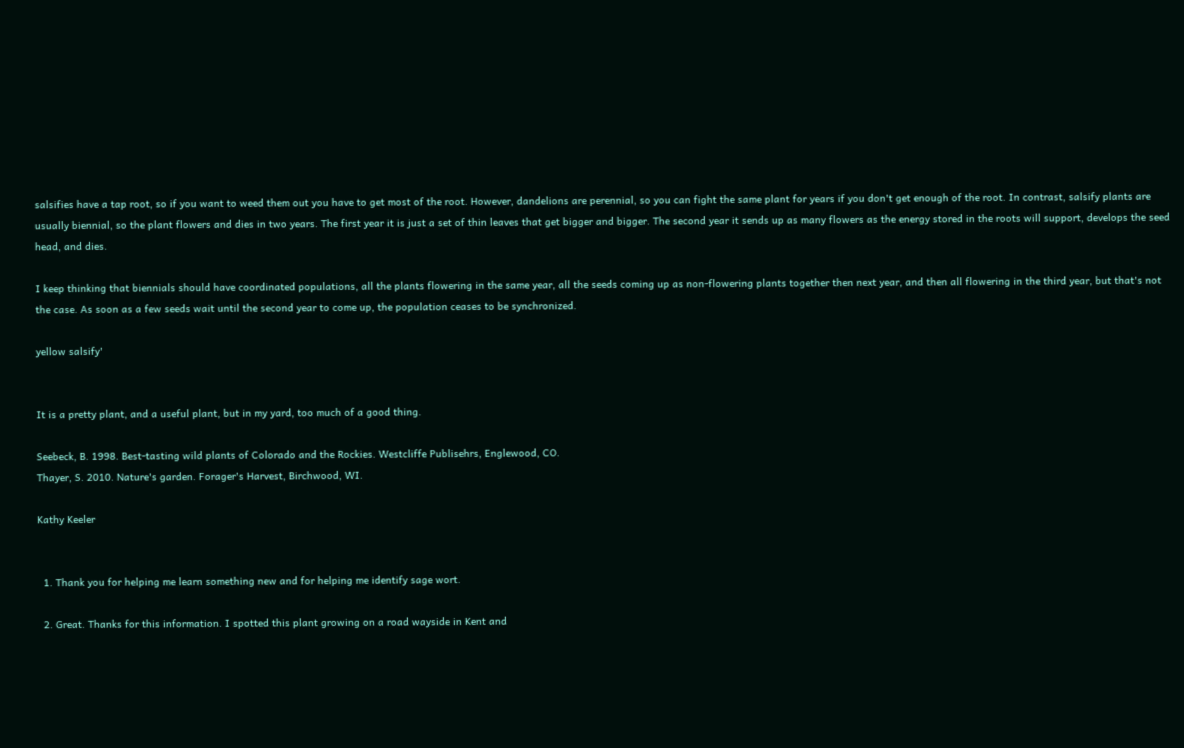salsifies have a tap root, so if you want to weed them out you have to get most of the root. However, dandelions are perennial, so you can fight the same plant for years if you don't get enough of the root. In contrast, salsify plants are usually biennial, so the plant flowers and dies in two years. The first year it is just a set of thin leaves that get bigger and bigger. The second year it sends up as many flowers as the energy stored in the roots will support, develops the seed head, and dies.

I keep thinking that biennials should have coordinated populations, all the plants flowering in the same year, all the seeds coming up as non-flowering plants together then next year, and then all flowering in the third year, but that's not the case. As soon as a few seeds wait until the second year to come up, the population ceases to be synchronized.

yellow salsify'


It is a pretty plant, and a useful plant, but in my yard, too much of a good thing.

Seebeck, B. 1998. Best-tasting wild plants of Colorado and the Rockies. Westcliffe Publisehrs, Englewood, CO.
Thayer, S. 2010. Nature's garden. Forager's Harvest, Birchwood, WI.

Kathy Keeler


  1. Thank you for helping me learn something new and for helping me identify sage wort.

  2. Great. Thanks for this information. I spotted this plant growing on a road wayside in Kent and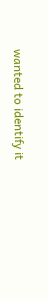wanted to identify it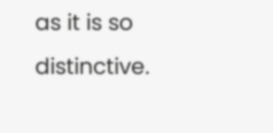as it is so distinctive.